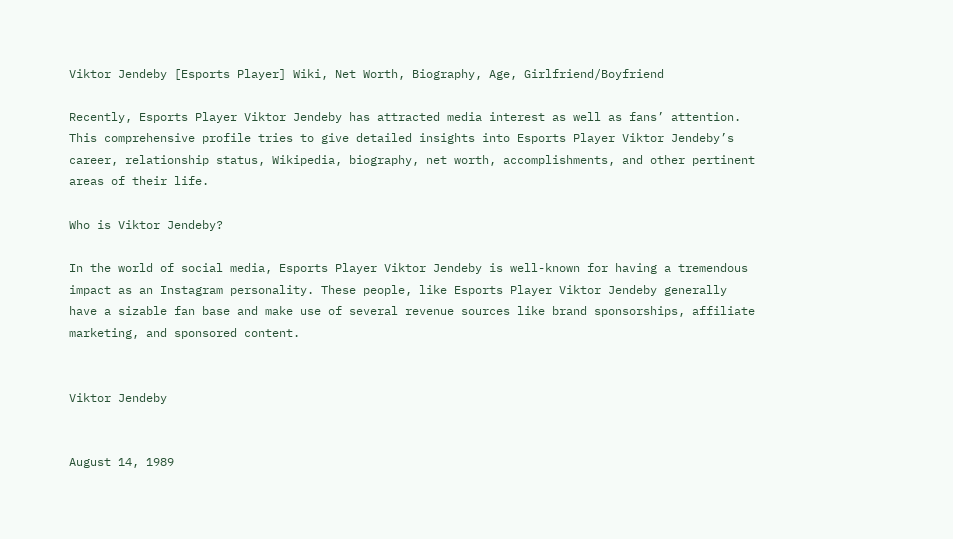Viktor Jendeby [Esports Player] Wiki, Net Worth, Biography, Age, Girlfriend/Boyfriend

Recently, Esports Player Viktor Jendeby has attracted media interest as well as fans’ attention. This comprehensive profile tries to give detailed insights into Esports Player Viktor Jendeby’s career, relationship status, Wikipedia, biography, net worth, accomplishments, and other pertinent areas of their life.

Who is Viktor Jendeby?

In the world of social media, Esports Player Viktor Jendeby is well-known for having a tremendous impact as an Instagram personality. These people, like Esports Player Viktor Jendeby generally have a sizable fan base and make use of several revenue sources like brand sponsorships, affiliate marketing, and sponsored content.


Viktor Jendeby


August 14, 1989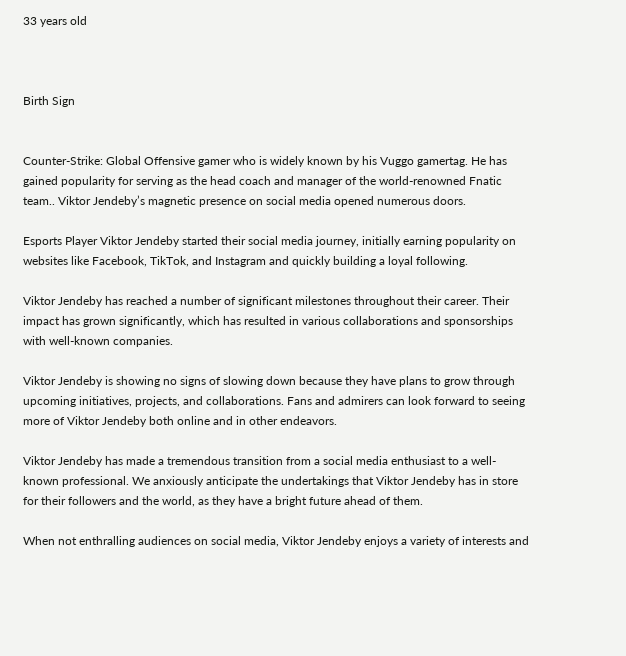33 years old



Birth Sign


Counter-Strike: Global Offensive gamer who is widely known by his Vuggo gamertag. He has gained popularity for serving as the head coach and manager of the world-renowned Fnatic team.. Viktor Jendeby’s magnetic presence on social media opened numerous doors.

Esports Player Viktor Jendeby started their social media journey, initially earning popularity on websites like Facebook, TikTok, and Instagram and quickly building a loyal following.

Viktor Jendeby has reached a number of significant milestones throughout their career. Their impact has grown significantly, which has resulted in various collaborations and sponsorships with well-known companies.

Viktor Jendeby is showing no signs of slowing down because they have plans to grow through upcoming initiatives, projects, and collaborations. Fans and admirers can look forward to seeing more of Viktor Jendeby both online and in other endeavors.

Viktor Jendeby has made a tremendous transition from a social media enthusiast to a well-known professional. We anxiously anticipate the undertakings that Viktor Jendeby has in store for their followers and the world, as they have a bright future ahead of them.

When not enthralling audiences on social media, Viktor Jendeby enjoys a variety of interests and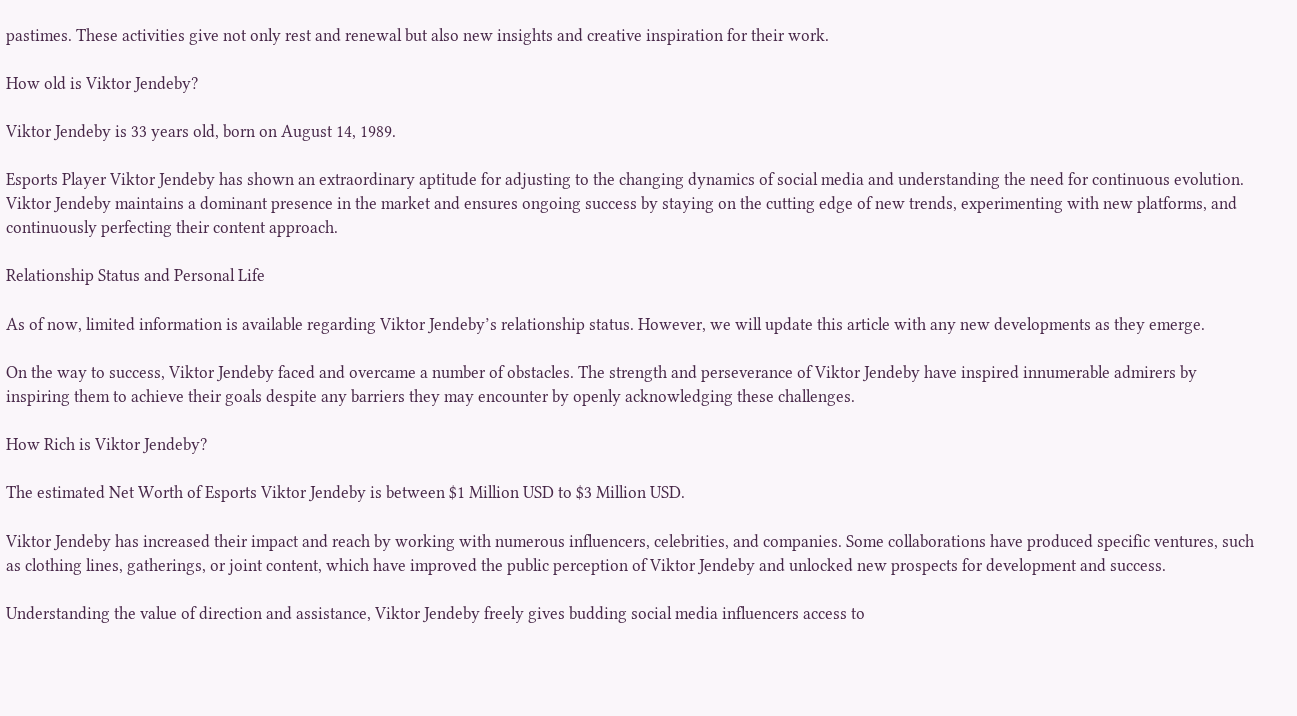pastimes. These activities give not only rest and renewal but also new insights and creative inspiration for their work.

How old is Viktor Jendeby?

Viktor Jendeby is 33 years old, born on August 14, 1989.

Esports Player Viktor Jendeby has shown an extraordinary aptitude for adjusting to the changing dynamics of social media and understanding the need for continuous evolution. Viktor Jendeby maintains a dominant presence in the market and ensures ongoing success by staying on the cutting edge of new trends, experimenting with new platforms, and continuously perfecting their content approach.

Relationship Status and Personal Life

As of now, limited information is available regarding Viktor Jendeby’s relationship status. However, we will update this article with any new developments as they emerge.

On the way to success, Viktor Jendeby faced and overcame a number of obstacles. The strength and perseverance of Viktor Jendeby have inspired innumerable admirers by inspiring them to achieve their goals despite any barriers they may encounter by openly acknowledging these challenges.

How Rich is Viktor Jendeby?

The estimated Net Worth of Esports Viktor Jendeby is between $1 Million USD to $3 Million USD.

Viktor Jendeby has increased their impact and reach by working with numerous influencers, celebrities, and companies. Some collaborations have produced specific ventures, such as clothing lines, gatherings, or joint content, which have improved the public perception of Viktor Jendeby and unlocked new prospects for development and success.

Understanding the value of direction and assistance, Viktor Jendeby freely gives budding social media influencers access to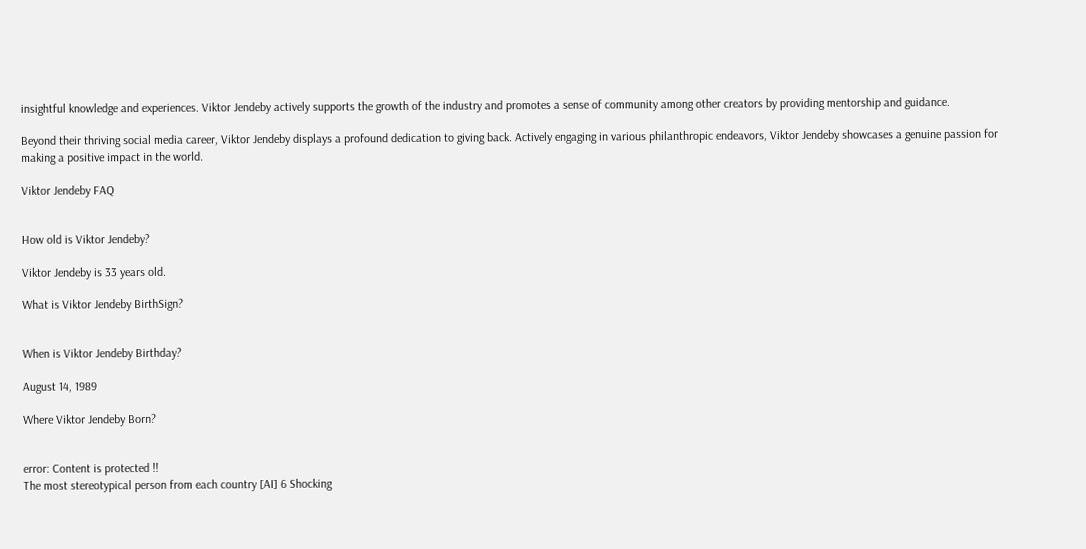insightful knowledge and experiences. Viktor Jendeby actively supports the growth of the industry and promotes a sense of community among other creators by providing mentorship and guidance.

Beyond their thriving social media career, Viktor Jendeby displays a profound dedication to giving back. Actively engaging in various philanthropic endeavors, Viktor Jendeby showcases a genuine passion for making a positive impact in the world.

Viktor Jendeby FAQ


How old is Viktor Jendeby?

Viktor Jendeby is 33 years old.

What is Viktor Jendeby BirthSign?


When is Viktor Jendeby Birthday?

August 14, 1989

Where Viktor Jendeby Born?


error: Content is protected !!
The most stereotypical person from each country [AI] 6 Shocking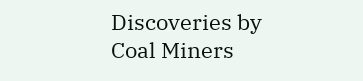Discoveries by Coal Miners